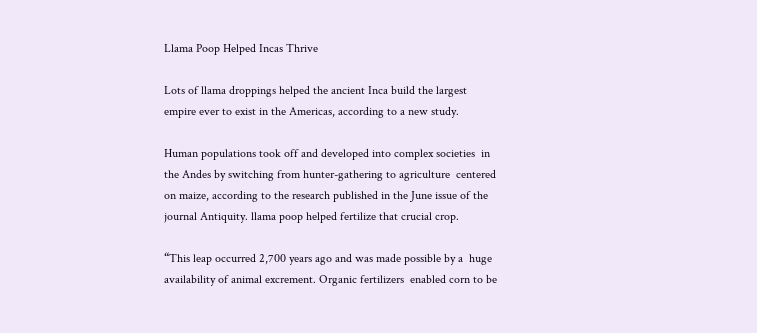Llama Poop Helped Incas Thrive

Lots of llama droppings helped the ancient Inca build the largest  empire ever to exist in the Americas, according to a new study.

Human populations took off and developed into complex societies  in the Andes by switching from hunter-gathering to agriculture  centered on maize, according to the research published in the June issue of the journal Antiquity. llama poop helped fertilize that crucial crop.

“This leap occurred 2,700 years ago and was made possible by a  huge availability of animal excrement. Organic fertilizers  enabled corn to be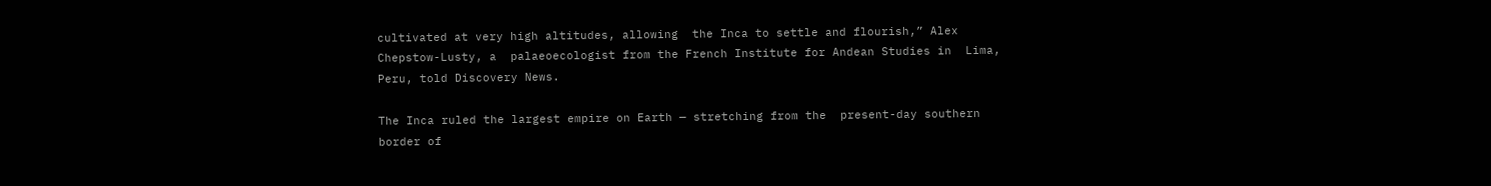cultivated at very high altitudes, allowing  the Inca to settle and flourish,” Alex Chepstow-Lusty, a  palaeoecologist from the French Institute for Andean Studies in  Lima, Peru, told Discovery News.

The Inca ruled the largest empire on Earth — stretching from the  present-day southern border of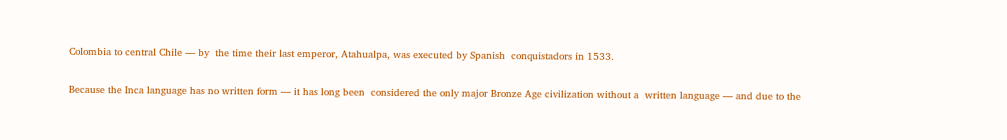Colombia to central Chile — by  the time their last emperor, Atahualpa, was executed by Spanish  conquistadors in 1533.

Because the Inca language has no written form — it has long been  considered the only major Bronze Age civilization without a  written language — and due to the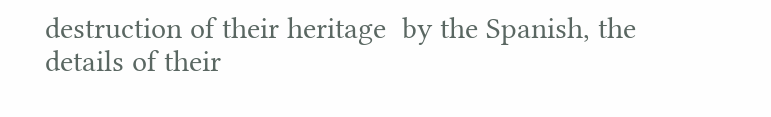destruction of their heritage  by the Spanish, the details of their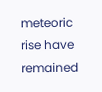meteoric rise have remained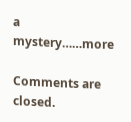a mystery……more

Comments are closed.